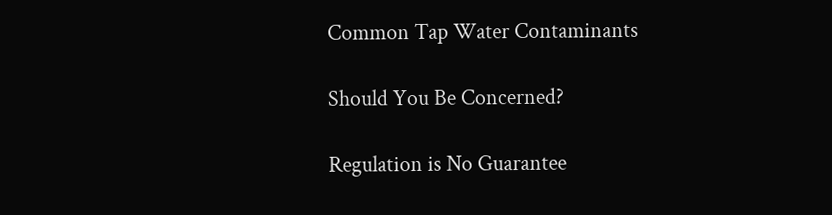Common Tap Water Contaminants

Should You Be Concerned?

Regulation is No Guarantee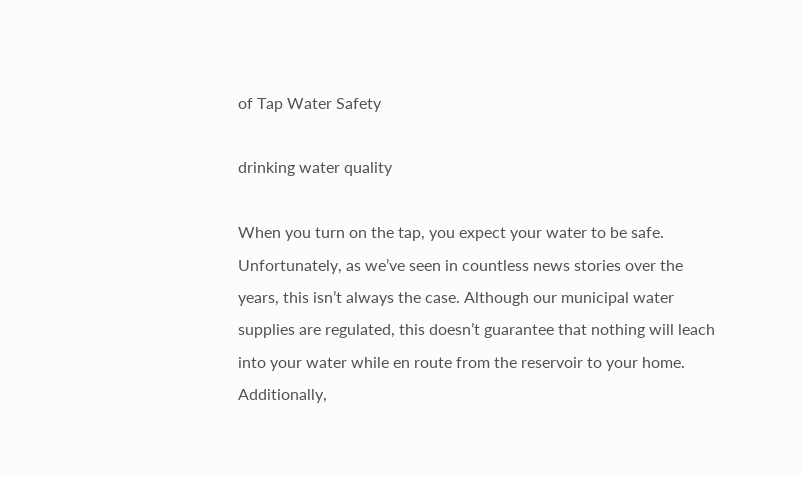of Tap Water Safety

drinking water quality

When you turn on the tap, you expect your water to be safe. Unfortunately, as we’ve seen in countless news stories over the years, this isn’t always the case. Although our municipal water supplies are regulated, this doesn’t guarantee that nothing will leach into your water while en route from the reservoir to your home. Additionally,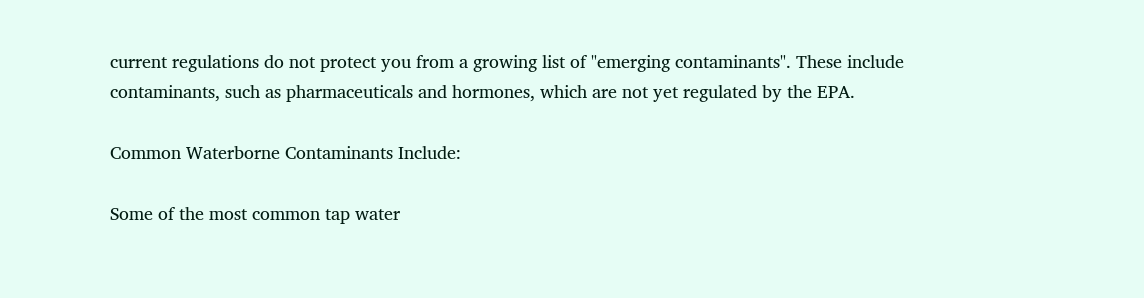current regulations do not protect you from a growing list of "emerging contaminants". These include contaminants, such as pharmaceuticals and hormones, which are not yet regulated by the EPA.

Common Waterborne Contaminants Include:

Some of the most common tap water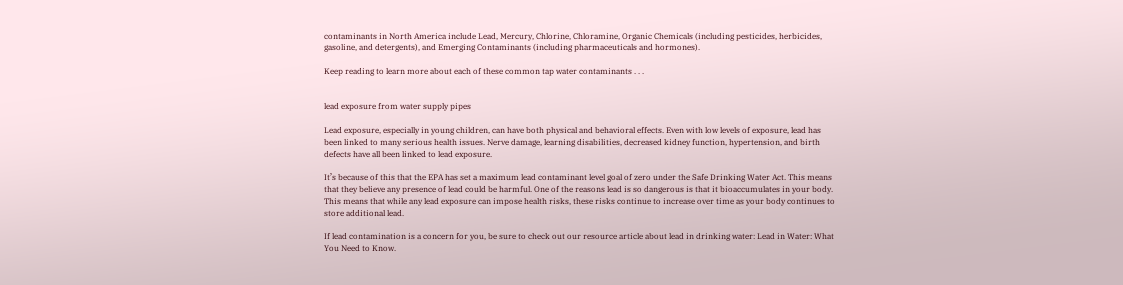contaminants in North America include Lead, Mercury, Chlorine, Chloramine, Organic Chemicals (including pesticides, herbicides, gasoline, and detergents), and Emerging Contaminants (including pharmaceuticals and hormones).

Keep reading to learn more about each of these common tap water contaminants . . .


lead exposure from water supply pipes

Lead exposure, especially in young children, can have both physical and behavioral effects. Even with low levels of exposure, lead has been linked to many serious health issues. Nerve damage, learning disabilities, decreased kidney function, hypertension, and birth defects have all been linked to lead exposure.

It’s because of this that the EPA has set a maximum lead contaminant level goal of zero under the Safe Drinking Water Act. This means that they believe any presence of lead could be harmful. One of the reasons lead is so dangerous is that it bioaccumulates in your body. This means that while any lead exposure can impose health risks, these risks continue to increase over time as your body continues to store additional lead.

If lead contamination is a concern for you, be sure to check out our resource article about lead in drinking water: Lead in Water: What You Need to Know.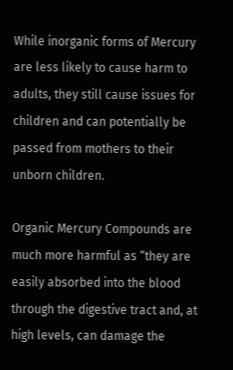While inorganic forms of Mercury are less likely to cause harm to adults, they still cause issues for children and can potentially be passed from mothers to their unborn children.

Organic Mercury Compounds are much more harmful as “they are easily absorbed into the blood through the digestive tract and, at high levels, can damage the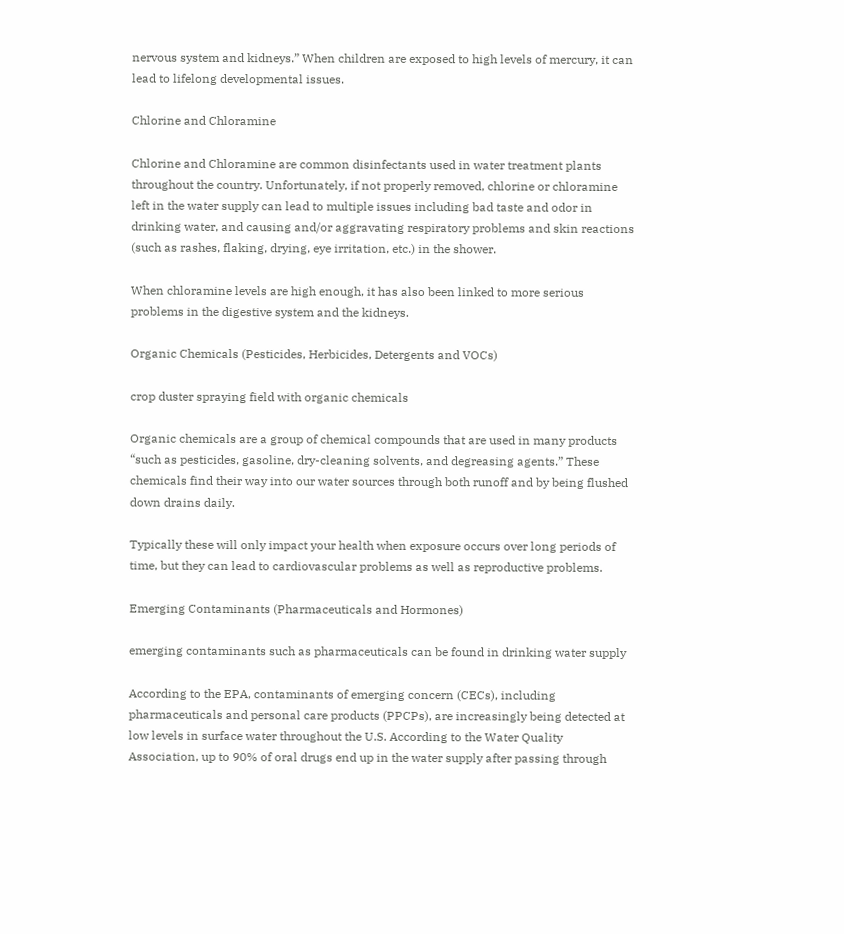nervous system and kidneys.” When children are exposed to high levels of mercury, it can lead to lifelong developmental issues.

Chlorine and Chloramine

Chlorine and Chloramine are common disinfectants used in water treatment plants throughout the country. Unfortunately, if not properly removed, chlorine or chloramine left in the water supply can lead to multiple issues including bad taste and odor in drinking water, and causing and/or aggravating respiratory problems and skin reactions (such as rashes, flaking, drying, eye irritation, etc.) in the shower.

When chloramine levels are high enough, it has also been linked to more serious problems in the digestive system and the kidneys.

Organic Chemicals (Pesticides, Herbicides, Detergents and VOCs)

crop duster spraying field with organic chemicals

Organic chemicals are a group of chemical compounds that are used in many products “such as pesticides, gasoline, dry-cleaning solvents, and degreasing agents.” These chemicals find their way into our water sources through both runoff and by being flushed down drains daily.

Typically these will only impact your health when exposure occurs over long periods of time, but they can lead to cardiovascular problems as well as reproductive problems.

Emerging Contaminants (Pharmaceuticals and Hormones)

emerging contaminants such as pharmaceuticals can be found in drinking water supply

According to the EPA, contaminants of emerging concern (CECs), including pharmaceuticals and personal care products (PPCPs), are increasingly being detected at low levels in surface water throughout the U.S. According to the Water Quality Association, up to 90% of oral drugs end up in the water supply after passing through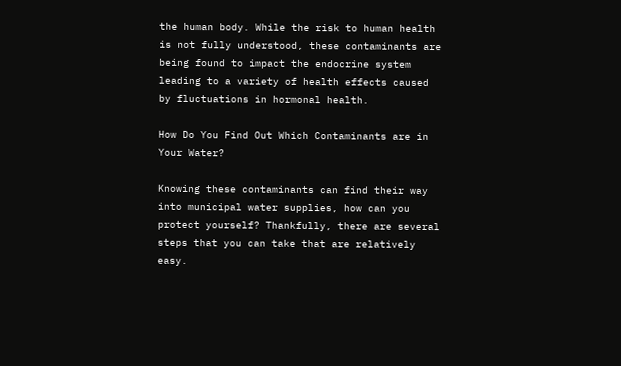the human body. While the risk to human health is not fully understood, these contaminants are being found to impact the endocrine system leading to a variety of health effects caused by fluctuations in hormonal health.

How Do You Find Out Which Contaminants are in Your Water?

Knowing these contaminants can find their way into municipal water supplies, how can you protect yourself? Thankfully, there are several steps that you can take that are relatively easy.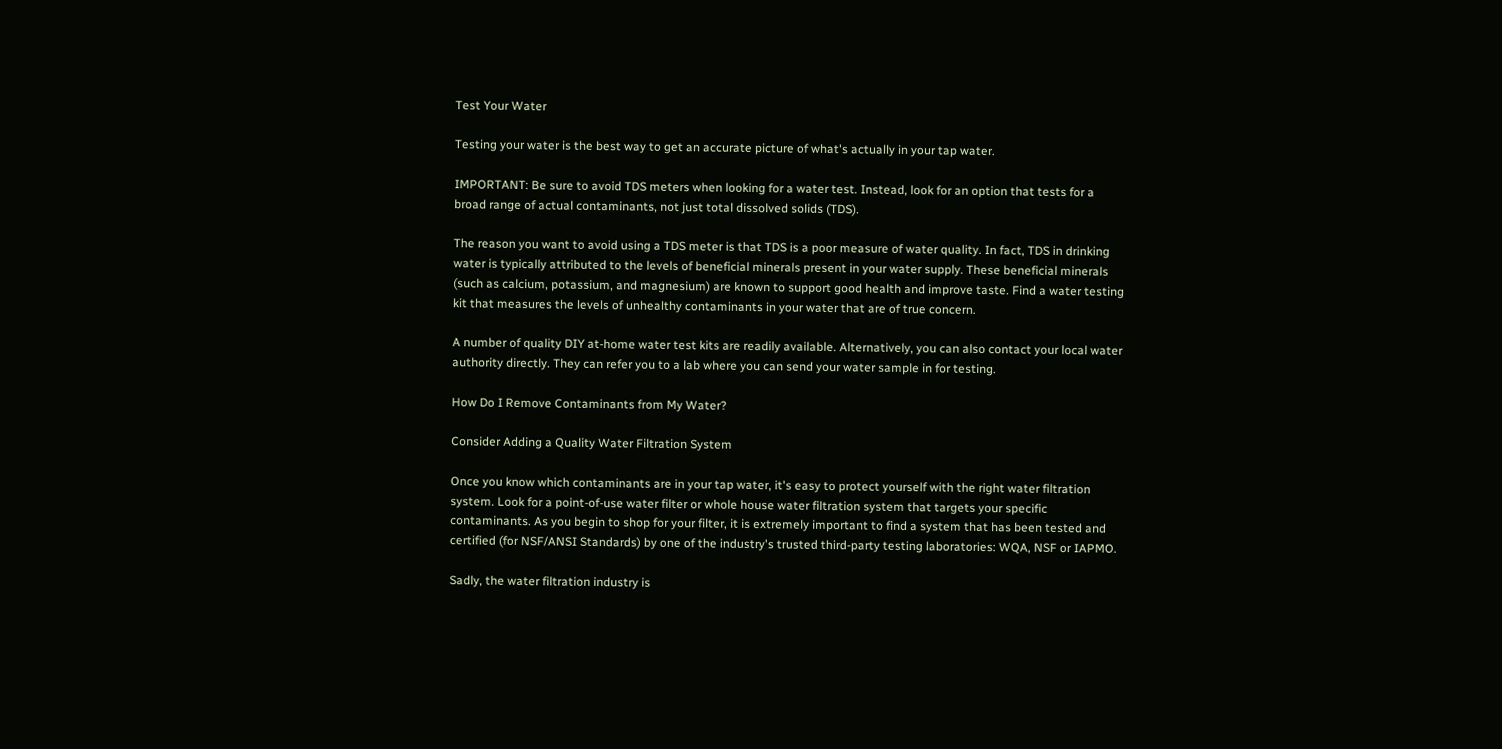Test Your Water

Testing your water is the best way to get an accurate picture of what's actually in your tap water.

IMPORTANT: Be sure to avoid TDS meters when looking for a water test. Instead, look for an option that tests for a broad range of actual contaminants, not just total dissolved solids (TDS).

The reason you want to avoid using a TDS meter is that TDS is a poor measure of water quality. In fact, TDS in drinking water is typically attributed to the levels of beneficial minerals present in your water supply. These beneficial minerals (such as calcium, potassium, and magnesium) are known to support good health and improve taste. Find a water testing kit that measures the levels of unhealthy contaminants in your water that are of true concern.

A number of quality DIY at-home water test kits are readily available. Alternatively, you can also contact your local water authority directly. They can refer you to a lab where you can send your water sample in for testing.

How Do I Remove Contaminants from My Water?

Consider Adding a Quality Water Filtration System

Once you know which contaminants are in your tap water, it's easy to protect yourself with the right water filtration system. Look for a point-of-use water filter or whole house water filtration system that targets your specific contaminants. As you begin to shop for your filter, it is extremely important to find a system that has been tested and certified (for NSF/ANSI Standards) by one of the industry's trusted third-party testing laboratories: WQA, NSF or IAPMO.

Sadly, the water filtration industry is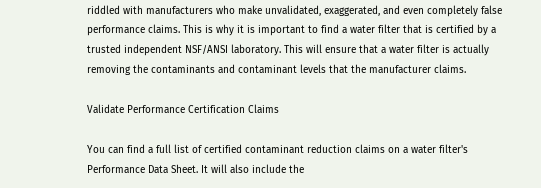riddled with manufacturers who make unvalidated, exaggerated, and even completely false performance claims. This is why it is important to find a water filter that is certified by a trusted independent NSF/ANSI laboratory. This will ensure that a water filter is actually removing the contaminants and contaminant levels that the manufacturer claims.

Validate Performance Certification Claims

You can find a full list of certified contaminant reduction claims on a water filter's Performance Data Sheet. It will also include the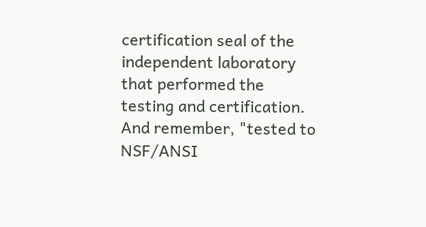certification seal of the independent laboratory that performed the testing and certification. And remember, "tested to NSF/ANSI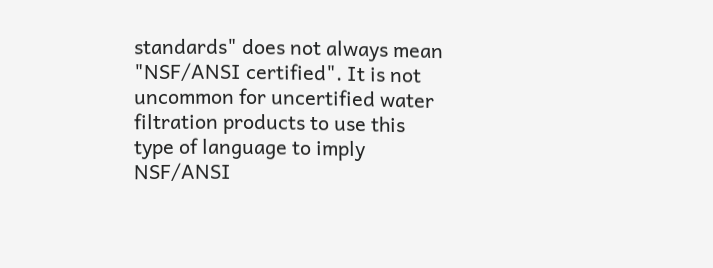standards" does not always mean "NSF/ANSI certified". It is not uncommon for uncertified water filtration products to use this type of language to imply NSF/ANSI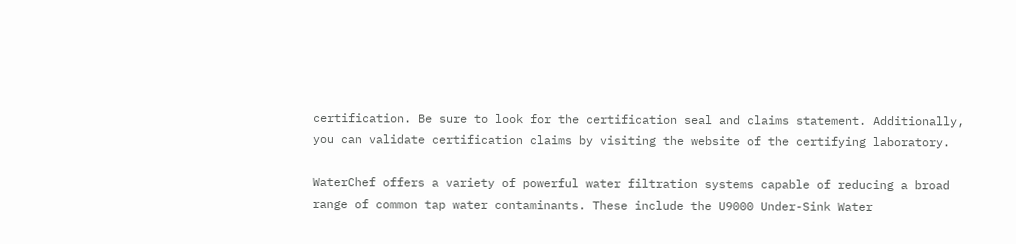certification. Be sure to look for the certification seal and claims statement. Additionally, you can validate certification claims by visiting the website of the certifying laboratory.

WaterChef offers a variety of powerful water filtration systems capable of reducing a broad range of common tap water contaminants. These include the U9000 Under-Sink Water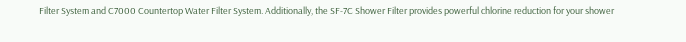Filter System and C7000 Countertop Water Filter System. Additionally, the SF-7C Shower Filter provides powerful chlorine reduction for your shower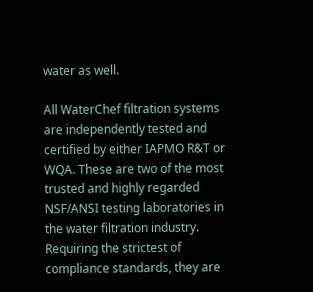water as well.

All WaterChef filtration systems are independently tested and certified by either IAPMO R&T or WQA. These are two of the most trusted and highly regarded NSF/ANSI testing laboratories in the water filtration industry. Requiring the strictest of compliance standards, they are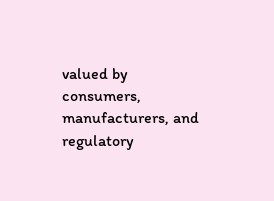valued by consumers, manufacturers, and regulatory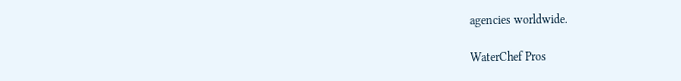agencies worldwide.

WaterChef Pros